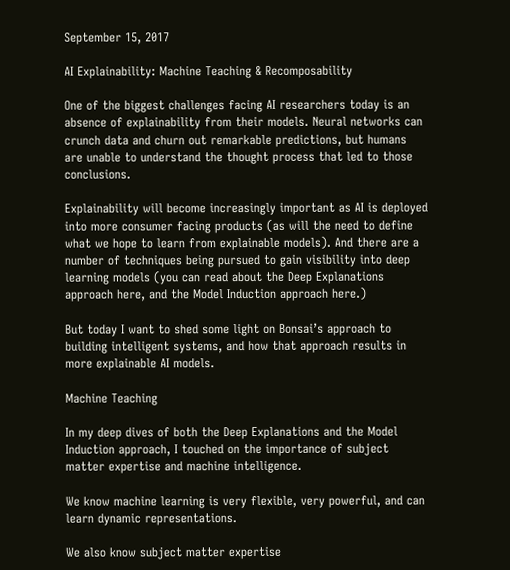September 15, 2017

AI Explainability: Machine Teaching & Recomposability

One of the biggest challenges facing AI researchers today is an absence of explainability from their models. Neural networks can crunch data and churn out remarkable predictions, but humans are unable to understand the thought process that led to those conclusions.

Explainability will become increasingly important as AI is deployed into more consumer facing products (as will the need to define what we hope to learn from explainable models). And there are a number of techniques being pursued to gain visibility into deep learning models (you can read about the Deep Explanations approach here, and the Model Induction approach here.)

But today I want to shed some light on Bonsai’s approach to building intelligent systems, and how that approach results in more explainable AI models.

Machine Teaching

In my deep dives of both the Deep Explanations and the Model Induction approach, I touched on the importance of subject matter expertise and machine intelligence.

We know machine learning is very flexible, very powerful, and can learn dynamic representations.

We also know subject matter expertise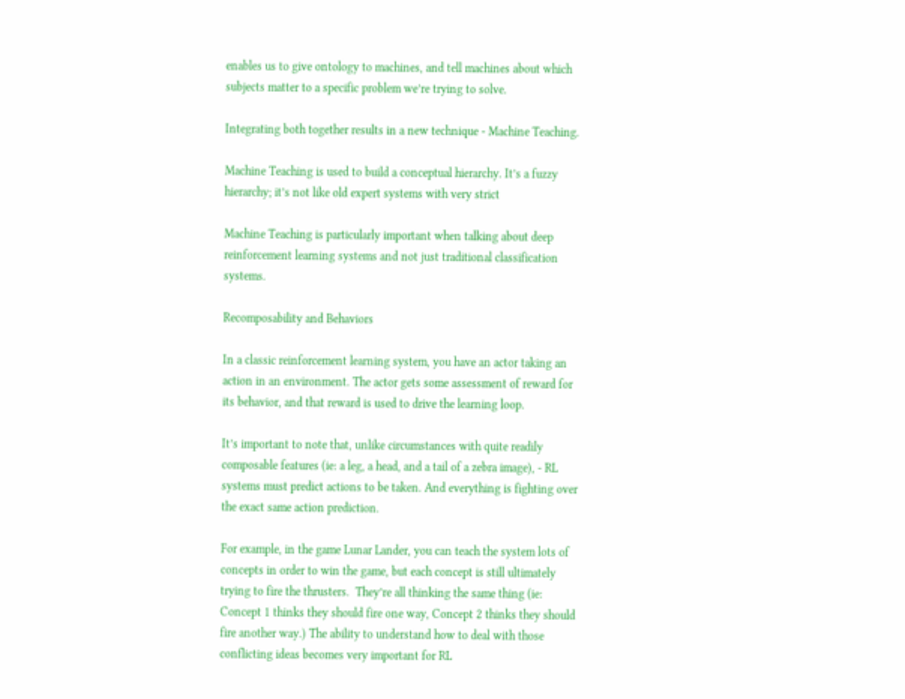enables us to give ontology to machines, and tell machines about which subjects matter to a specific problem we’re trying to solve.

Integrating both together results in a new technique - Machine Teaching.

Machine Teaching is used to build a conceptual hierarchy. It’s a fuzzy hierarchy; it’s not like old expert systems with very strict

Machine Teaching is particularly important when talking about deep reinforcement learning systems and not just traditional classification systems.

Recomposability and Behaviors

In a classic reinforcement learning system, you have an actor taking an action in an environment. The actor gets some assessment of reward for its behavior, and that reward is used to drive the learning loop.

It’s important to note that, unlike circumstances with quite readily composable features (ie: a leg, a head, and a tail of a zebra image), - RL systems must predict actions to be taken. And everything is fighting over the exact same action prediction.

For example, in the game Lunar Lander, you can teach the system lots of concepts in order to win the game, but each concept is still ultimately trying to fire the thrusters.  They’re all thinking the same thing (ie: Concept 1 thinks they should fire one way, Concept 2 thinks they should fire another way.) The ability to understand how to deal with those conflicting ideas becomes very important for RL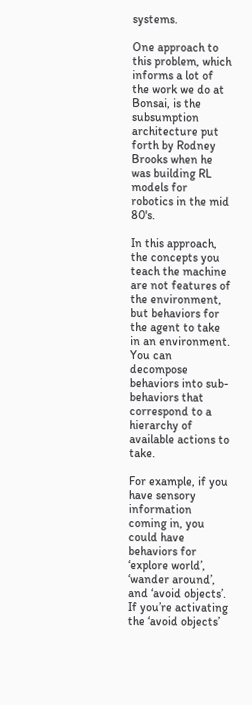systems.

One approach to this problem, which informs a lot of the work we do at Bonsai, is the subsumption architecture put forth by Rodney Brooks when he was building RL models for robotics in the mid 80's.

In this approach, the concepts you teach the machine are not features of the environment, but behaviors for the agent to take in an environment. You can decompose behaviors into sub-behaviors that correspond to a hierarchy of available actions to take.

For example, if you have sensory information coming in, you could have behaviors for ‘explore world’, ‘wander around’, and ‘avoid objects’. If you’re activating the ‘avoid objects’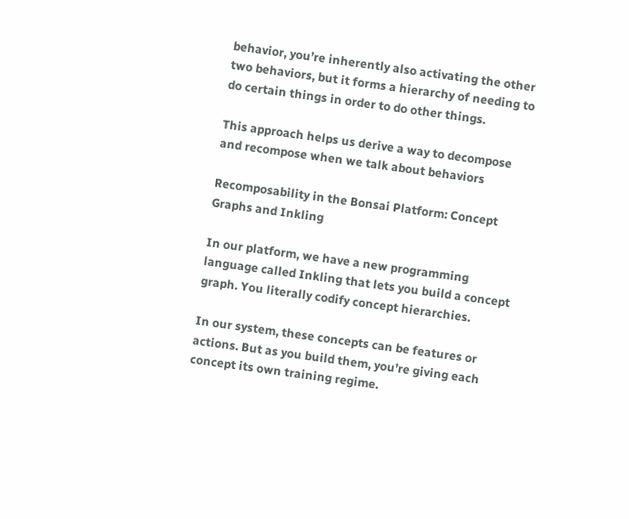behavior, you’re inherently also activating the other two behaviors, but it forms a hierarchy of needing to do certain things in order to do other things.

This approach helps us derive a way to decompose and recompose when we talk about behaviors

Recomposability in the Bonsai Platform: Concept Graphs and Inkling

In our platform, we have a new programming language called Inkling that lets you build a concept graph. You literally codify concept hierarchies.

In our system, these concepts can be features or actions. But as you build them, you’re giving each concept its own training regime.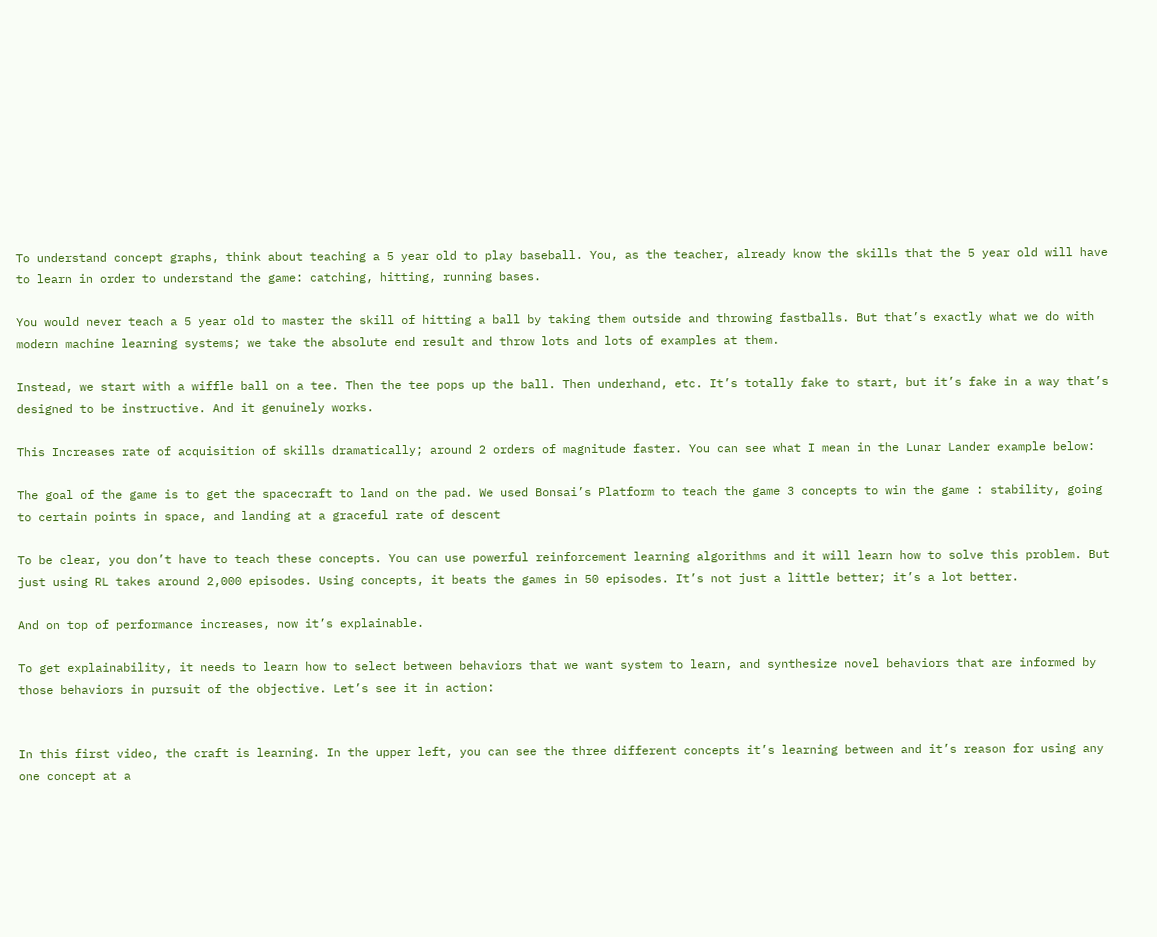To understand concept graphs, think about teaching a 5 year old to play baseball. You, as the teacher, already know the skills that the 5 year old will have to learn in order to understand the game: catching, hitting, running bases.

You would never teach a 5 year old to master the skill of hitting a ball by taking them outside and throwing fastballs. But that’s exactly what we do with modern machine learning systems; we take the absolute end result and throw lots and lots of examples at them.

Instead, we start with a wiffle ball on a tee. Then the tee pops up the ball. Then underhand, etc. It’s totally fake to start, but it’s fake in a way that’s designed to be instructive. And it genuinely works.

This Increases rate of acquisition of skills dramatically; around 2 orders of magnitude faster. You can see what I mean in the Lunar Lander example below:

The goal of the game is to get the spacecraft to land on the pad. We used Bonsai’s Platform to teach the game 3 concepts to win the game : stability, going to certain points in space, and landing at a graceful rate of descent

To be clear, you don’t have to teach these concepts. You can use powerful reinforcement learning algorithms and it will learn how to solve this problem. But just using RL takes around 2,000 episodes. Using concepts, it beats the games in 50 episodes. It’s not just a little better; it’s a lot better.

And on top of performance increases, now it’s explainable.

To get explainability, it needs to learn how to select between behaviors that we want system to learn, and synthesize novel behaviors that are informed by those behaviors in pursuit of the objective. Let’s see it in action:


In this first video, the craft is learning. In the upper left, you can see the three different concepts it’s learning between and it’s reason for using any one concept at a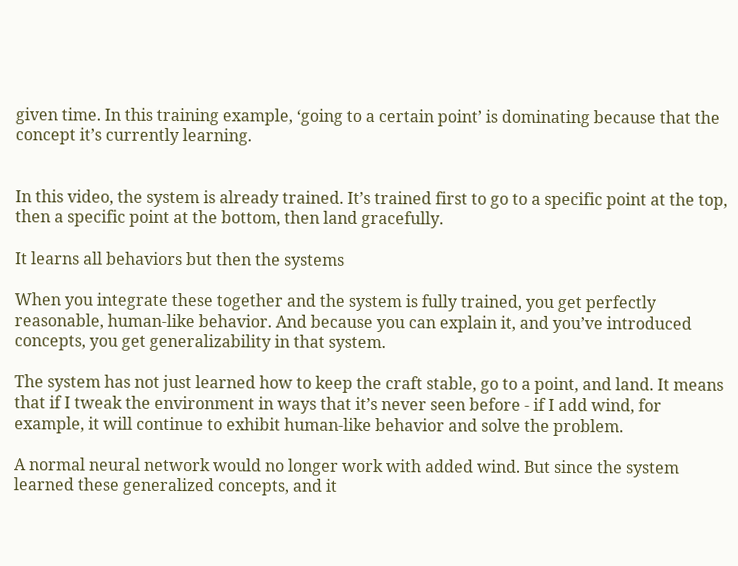given time. In this training example, ‘going to a certain point’ is dominating because that the concept it’s currently learning.


In this video, the system is already trained. It’s trained first to go to a specific point at the top, then a specific point at the bottom, then land gracefully.

It learns all behaviors but then the systems

When you integrate these together and the system is fully trained, you get perfectly reasonable, human-like behavior. And because you can explain it, and you’ve introduced concepts, you get generalizability in that system.

The system has not just learned how to keep the craft stable, go to a point, and land. It means that if I tweak the environment in ways that it’s never seen before - if I add wind, for example, it will continue to exhibit human-like behavior and solve the problem.

A normal neural network would no longer work with added wind. But since the system learned these generalized concepts, and it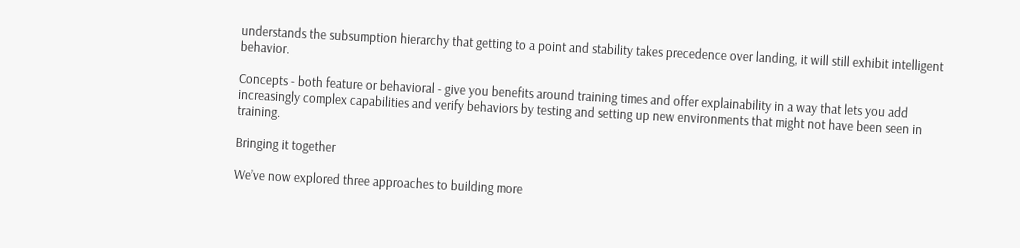understands the subsumption hierarchy that getting to a point and stability takes precedence over landing, it will still exhibit intelligent behavior.

Concepts - both feature or behavioral - give you benefits around training times and offer explainability in a way that lets you add increasingly complex capabilities and verify behaviors by testing and setting up new environments that might not have been seen in training.

Bringing it together

We’ve now explored three approaches to building more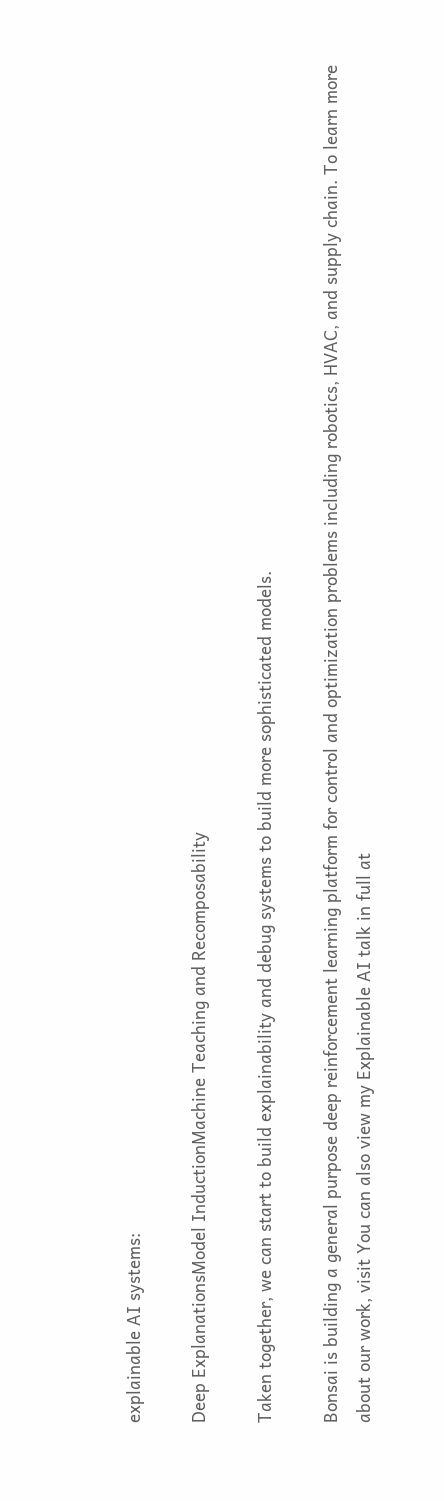explainable AI systems:

Deep ExplanationsModel InductionMachine Teaching and Recomposability

Taken together, we can start to build explainability and debug systems to build more sophisticated models.

Bonsai is building a general purpose deep reinforcement learning platform for control and optimization problems including robotics, HVAC, and supply chain. To learn more about our work, visit You can also view my Explainable AI talk in full at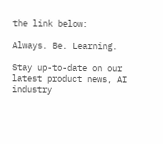the link below:

Always. Be. Learning.

Stay up-to-date on our latest product news, AI industry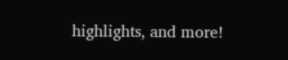highlights, and more!